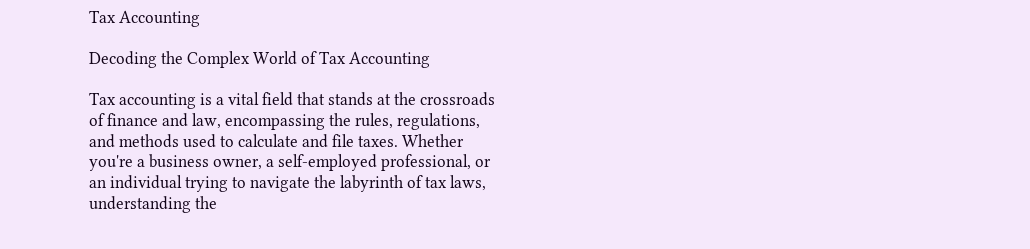Tax Accounting

Decoding the Complex World of Tax Accounting

Tax accounting is a vital field that stands at the crossroads of finance and law, encompassing the rules, regulations, and methods used to calculate and file taxes. Whether you're a business owner, a self-employed professional, or an individual trying to navigate the labyrinth of tax laws, understanding the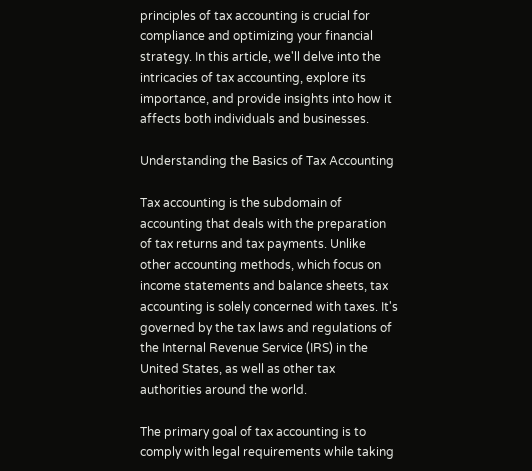principles of tax accounting is crucial for compliance and optimizing your financial strategy. In this article, we'll delve into the intricacies of tax accounting, explore its importance, and provide insights into how it affects both individuals and businesses.

Understanding the Basics of Tax Accounting

Tax accounting is the subdomain of accounting that deals with the preparation of tax returns and tax payments. Unlike other accounting methods, which focus on income statements and balance sheets, tax accounting is solely concerned with taxes. It's governed by the tax laws and regulations of the Internal Revenue Service (IRS) in the United States, as well as other tax authorities around the world.

The primary goal of tax accounting is to comply with legal requirements while taking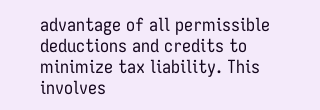advantage of all permissible deductions and credits to minimize tax liability. This involves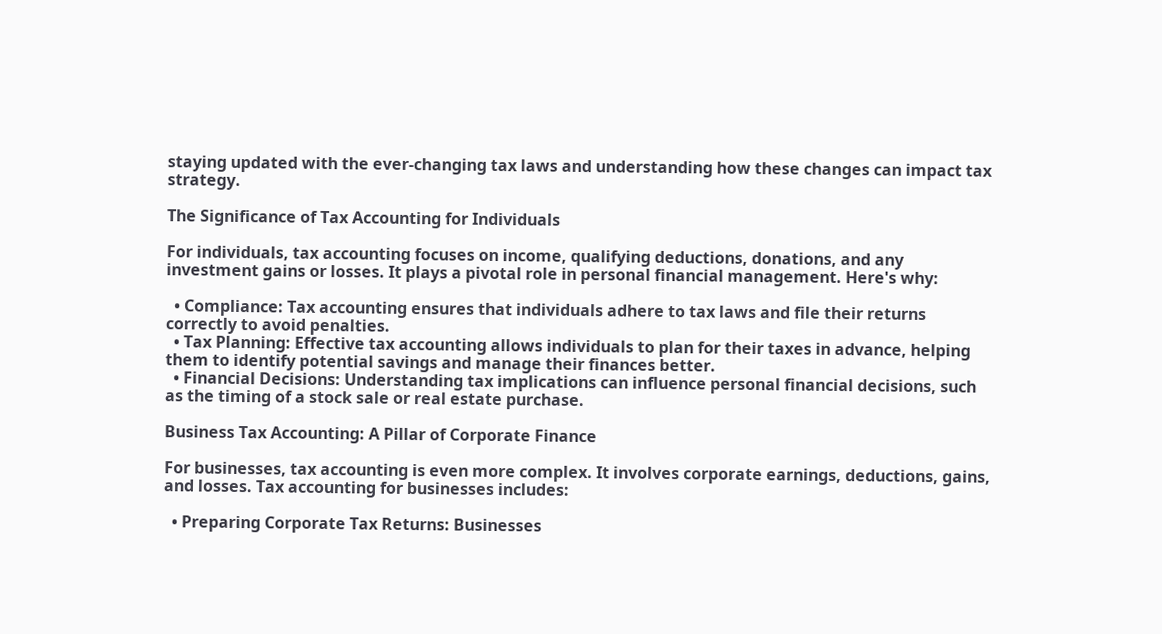staying updated with the ever-changing tax laws and understanding how these changes can impact tax strategy.

The Significance of Tax Accounting for Individuals

For individuals, tax accounting focuses on income, qualifying deductions, donations, and any investment gains or losses. It plays a pivotal role in personal financial management. Here's why:

  • Compliance: Tax accounting ensures that individuals adhere to tax laws and file their returns correctly to avoid penalties.
  • Tax Planning: Effective tax accounting allows individuals to plan for their taxes in advance, helping them to identify potential savings and manage their finances better.
  • Financial Decisions: Understanding tax implications can influence personal financial decisions, such as the timing of a stock sale or real estate purchase.

Business Tax Accounting: A Pillar of Corporate Finance

For businesses, tax accounting is even more complex. It involves corporate earnings, deductions, gains, and losses. Tax accounting for businesses includes:

  • Preparing Corporate Tax Returns: Businesses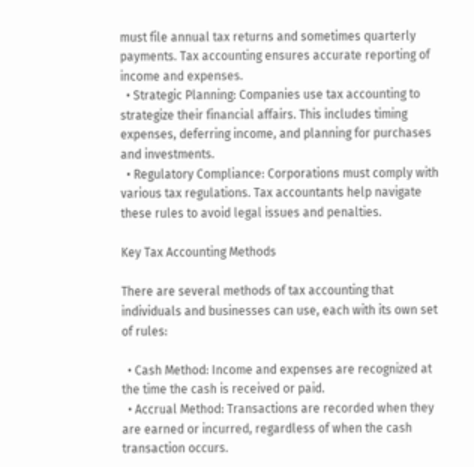must file annual tax returns and sometimes quarterly payments. Tax accounting ensures accurate reporting of income and expenses.
  • Strategic Planning: Companies use tax accounting to strategize their financial affairs. This includes timing expenses, deferring income, and planning for purchases and investments.
  • Regulatory Compliance: Corporations must comply with various tax regulations. Tax accountants help navigate these rules to avoid legal issues and penalties.

Key Tax Accounting Methods

There are several methods of tax accounting that individuals and businesses can use, each with its own set of rules:

  • Cash Method: Income and expenses are recognized at the time the cash is received or paid.
  • Accrual Method: Transactions are recorded when they are earned or incurred, regardless of when the cash transaction occurs.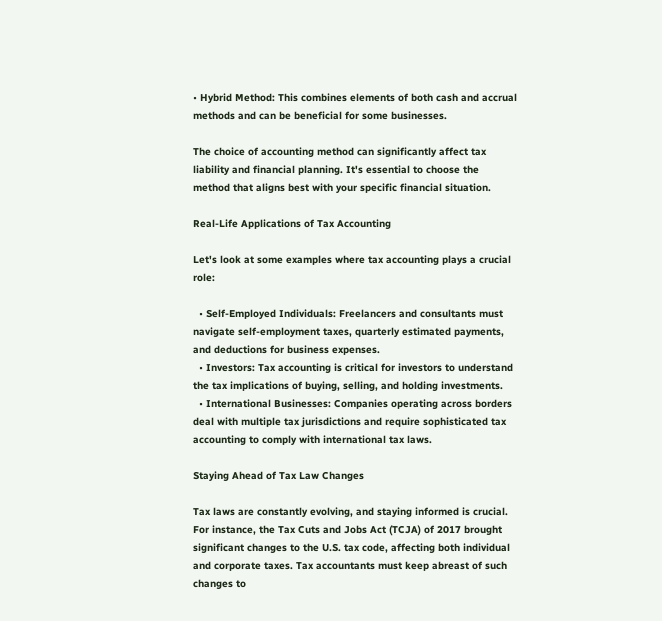• Hybrid Method: This combines elements of both cash and accrual methods and can be beneficial for some businesses.

The choice of accounting method can significantly affect tax liability and financial planning. It's essential to choose the method that aligns best with your specific financial situation.

Real-Life Applications of Tax Accounting

Let's look at some examples where tax accounting plays a crucial role:

  • Self-Employed Individuals: Freelancers and consultants must navigate self-employment taxes, quarterly estimated payments, and deductions for business expenses.
  • Investors: Tax accounting is critical for investors to understand the tax implications of buying, selling, and holding investments.
  • International Businesses: Companies operating across borders deal with multiple tax jurisdictions and require sophisticated tax accounting to comply with international tax laws.

Staying Ahead of Tax Law Changes

Tax laws are constantly evolving, and staying informed is crucial. For instance, the Tax Cuts and Jobs Act (TCJA) of 2017 brought significant changes to the U.S. tax code, affecting both individual and corporate taxes. Tax accountants must keep abreast of such changes to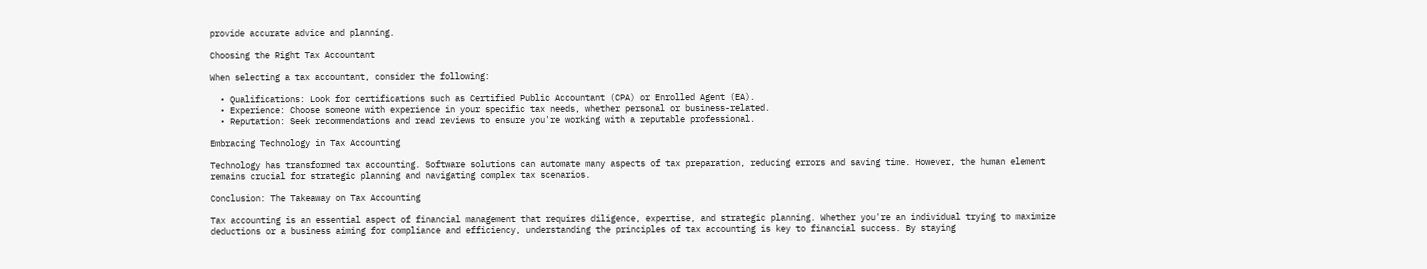provide accurate advice and planning.

Choosing the Right Tax Accountant

When selecting a tax accountant, consider the following:

  • Qualifications: Look for certifications such as Certified Public Accountant (CPA) or Enrolled Agent (EA).
  • Experience: Choose someone with experience in your specific tax needs, whether personal or business-related.
  • Reputation: Seek recommendations and read reviews to ensure you're working with a reputable professional.

Embracing Technology in Tax Accounting

Technology has transformed tax accounting. Software solutions can automate many aspects of tax preparation, reducing errors and saving time. However, the human element remains crucial for strategic planning and navigating complex tax scenarios.

Conclusion: The Takeaway on Tax Accounting

Tax accounting is an essential aspect of financial management that requires diligence, expertise, and strategic planning. Whether you're an individual trying to maximize deductions or a business aiming for compliance and efficiency, understanding the principles of tax accounting is key to financial success. By staying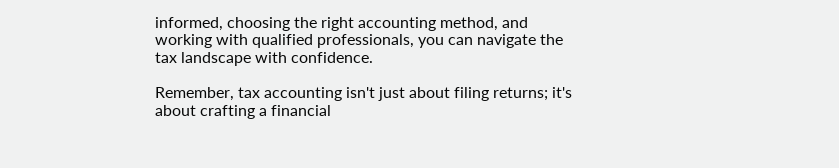informed, choosing the right accounting method, and working with qualified professionals, you can navigate the tax landscape with confidence.

Remember, tax accounting isn't just about filing returns; it's about crafting a financial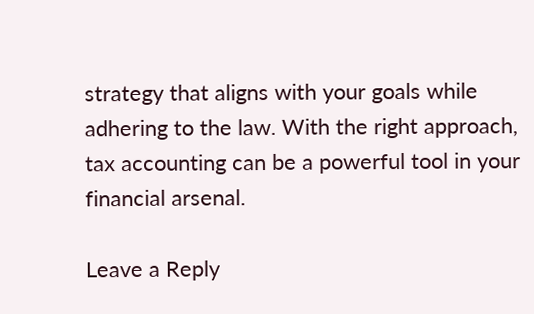strategy that aligns with your goals while adhering to the law. With the right approach, tax accounting can be a powerful tool in your financial arsenal.

Leave a Reply